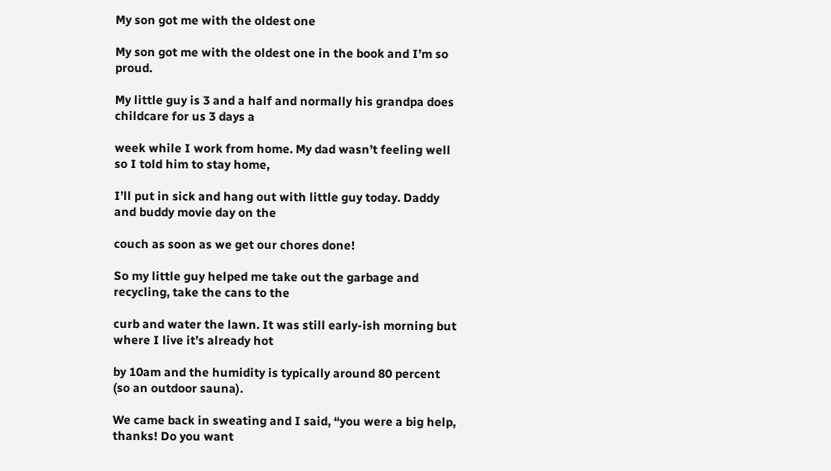My son got me with the oldest one

My son got me with the oldest one in the book and I’m so proud.

My little guy is 3 and a half and normally his grandpa does childcare for us 3 days a

week while I work from home. My dad wasn’t feeling well so I told him to stay home,

I’ll put in sick and hang out with little guy today. Daddy and buddy movie day on the

couch as soon as we get our chores done!

So my little guy helped me take out the garbage and recycling, take the cans to the

curb and water the lawn. It was still early-ish morning but where I live it’s already hot

by 10am and the humidity is typically around 80 percent (so an outdoor sauna).

We came back in sweating and I said, “you were a big help, thanks! Do you want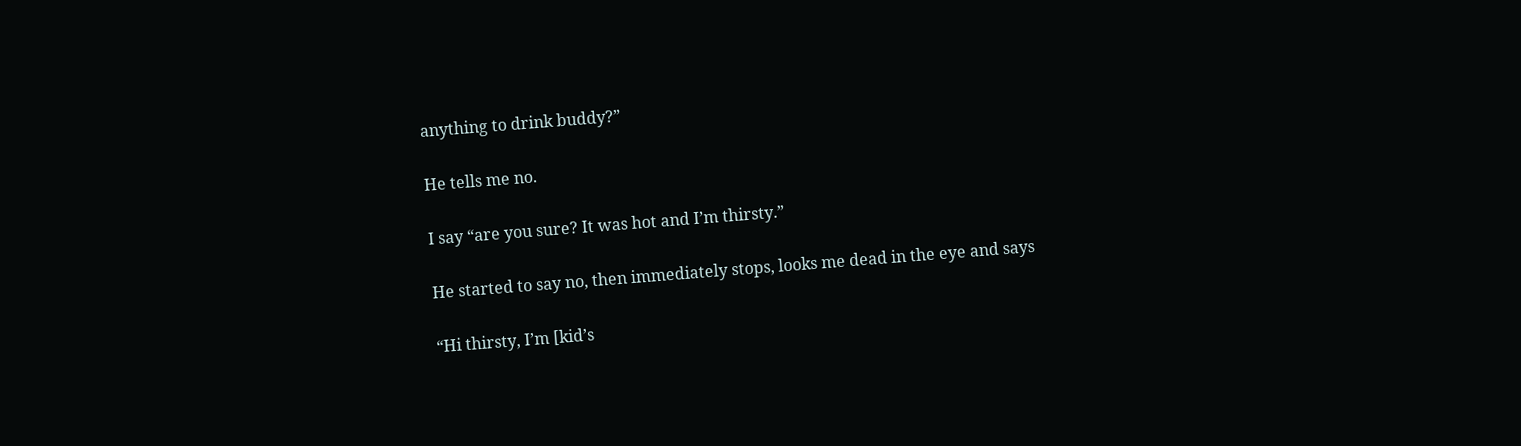anything to drink buddy?”

He tells me no.

I say “are you sure? It was hot and I’m thirsty.”

He started to say no, then immediately stops, looks me dead in the eye and says

“Hi thirsty, I’m [kid’s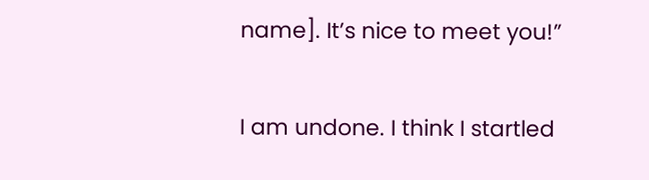name]. It’s nice to meet you!”

I am undone. I think I startled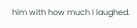him with how much I laughed.